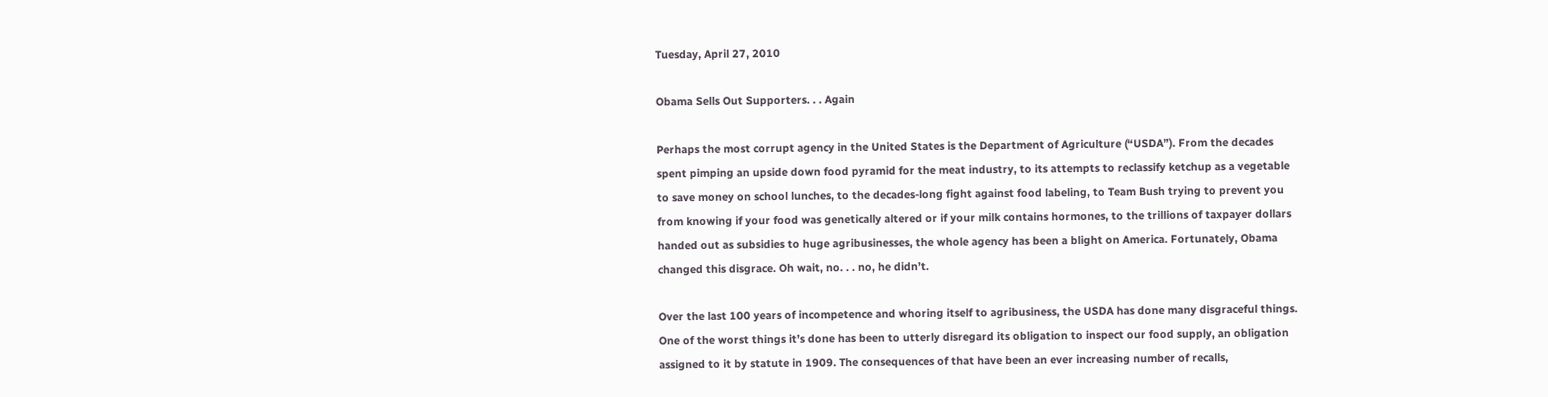Tuesday, April 27, 2010

Obama Sells Out Supporters. . . Again

Perhaps the most corrupt agency in the United States is the Department of Agriculture (“USDA”). From the decades spent pimping an upside down food pyramid for the meat industry, to its attempts to reclassify ketchup as a vegetable to save money on school lunches, to the decades-long fight against food labeling, to Team Bush trying to prevent you from knowing if your food was genetically altered or if your milk contains hormones, to the trillions of taxpayer dollars handed out as subsidies to huge agribusinesses, the whole agency has been a blight on America. Fortunately, Obama changed this disgrace. Oh wait, no. . . no, he didn’t.

Over the last 100 years of incompetence and whoring itself to agribusiness, the USDA has done many disgraceful things. One of the worst things it’s done has been to utterly disregard its obligation to inspect our food supply, an obligation assigned to it by statute in 1909. The consequences of that have been an ever increasing number of recalls,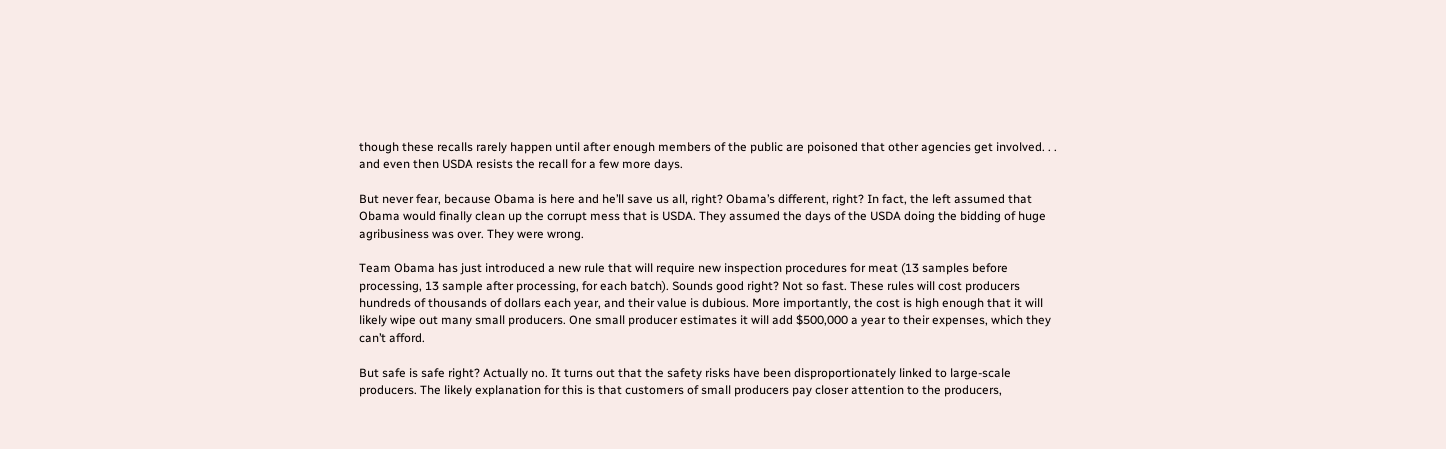though these recalls rarely happen until after enough members of the public are poisoned that other agencies get involved. . . and even then USDA resists the recall for a few more days.

But never fear, because Obama is here and he’ll save us all, right? Obama’s different, right? In fact, the left assumed that Obama would finally clean up the corrupt mess that is USDA. They assumed the days of the USDA doing the bidding of huge agribusiness was over. They were wrong.

Team Obama has just introduced a new rule that will require new inspection procedures for meat (13 samples before processing, 13 sample after processing, for each batch). Sounds good right? Not so fast. These rules will cost producers hundreds of thousands of dollars each year, and their value is dubious. More importantly, the cost is high enough that it will likely wipe out many small producers. One small producer estimates it will add $500,000 a year to their expenses, which they can’t afford.

But safe is safe right? Actually no. It turns out that the safety risks have been disproportionately linked to large-scale producers. The likely explanation for this is that customers of small producers pay closer attention to the producers,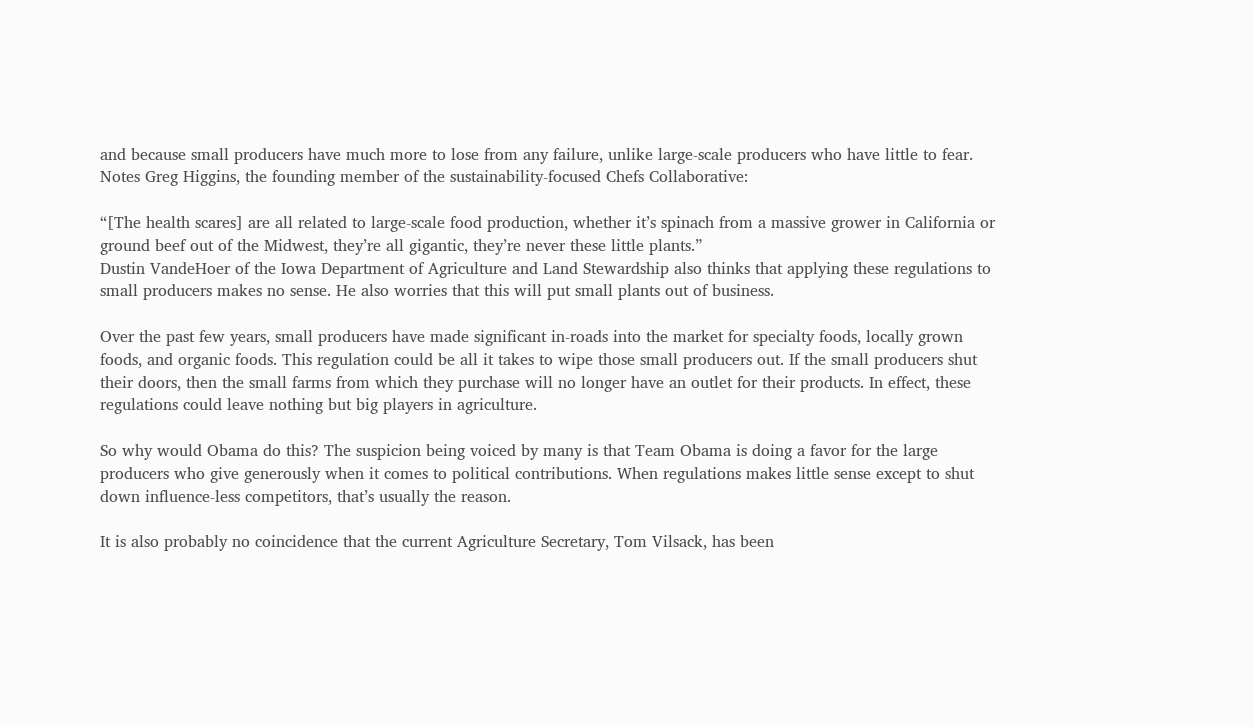and because small producers have much more to lose from any failure, unlike large-scale producers who have little to fear. Notes Greg Higgins, the founding member of the sustainability-focused Chefs Collaborative:

“[The health scares] are all related to large-scale food production, whether it’s spinach from a massive grower in California or ground beef out of the Midwest, they’re all gigantic, they’re never these little plants.”
Dustin VandeHoer of the Iowa Department of Agriculture and Land Stewardship also thinks that applying these regulations to small producers makes no sense. He also worries that this will put small plants out of business.

Over the past few years, small producers have made significant in-roads into the market for specialty foods, locally grown foods, and organic foods. This regulation could be all it takes to wipe those small producers out. If the small producers shut their doors, then the small farms from which they purchase will no longer have an outlet for their products. In effect, these regulations could leave nothing but big players in agriculture.

So why would Obama do this? The suspicion being voiced by many is that Team Obama is doing a favor for the large producers who give generously when it comes to political contributions. When regulations makes little sense except to shut down influence-less competitors, that’s usually the reason.

It is also probably no coincidence that the current Agriculture Secretary, Tom Vilsack, has been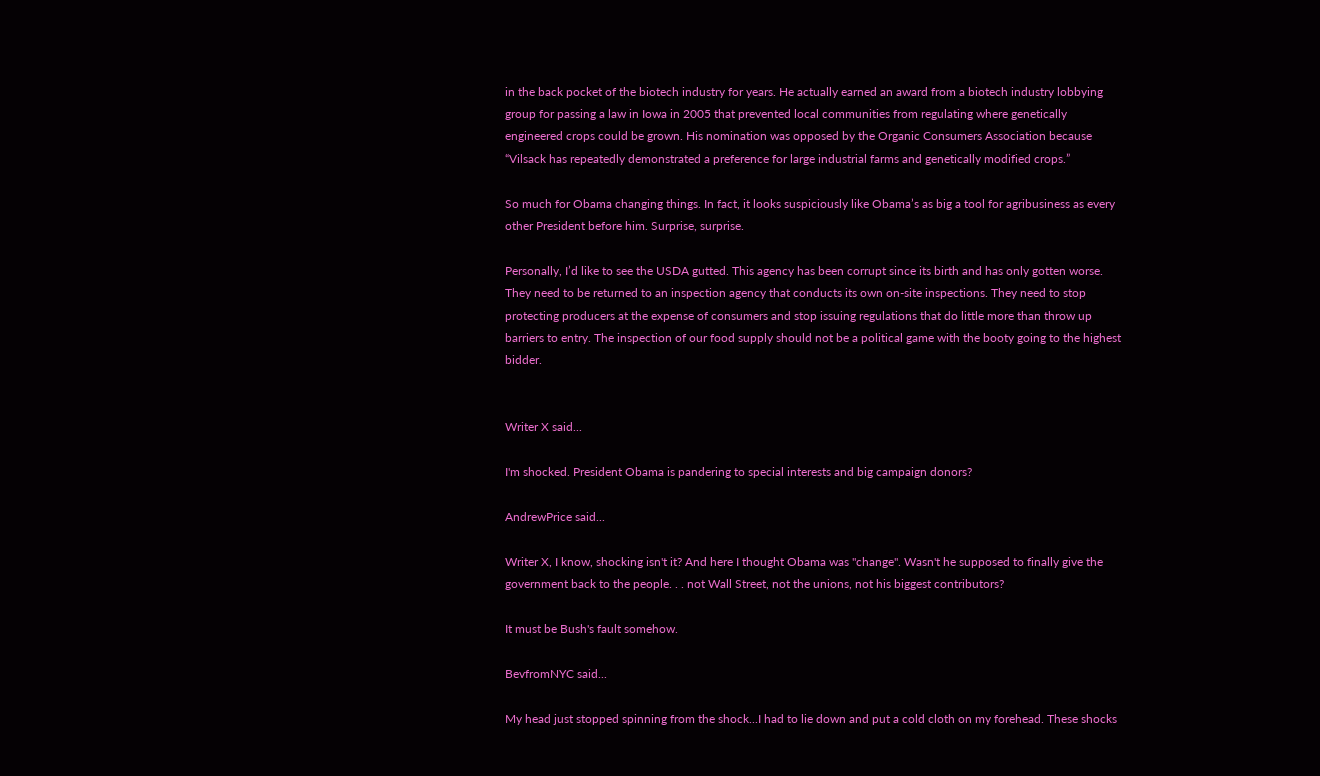in the back pocket of the biotech industry for years. He actually earned an award from a biotech industry lobbying group for passing a law in Iowa in 2005 that prevented local communities from regulating where genetically engineered crops could be grown. His nomination was opposed by the Organic Consumers Association because “Vilsack has repeatedly demonstrated a preference for large industrial farms and genetically modified crops.”

So much for Obama changing things. In fact, it looks suspiciously like Obama’s as big a tool for agribusiness as every other President before him. Surprise, surprise.

Personally, I’d like to see the USDA gutted. This agency has been corrupt since its birth and has only gotten worse. They need to be returned to an inspection agency that conducts its own on-site inspections. They need to stop protecting producers at the expense of consumers and stop issuing regulations that do little more than throw up barriers to entry. The inspection of our food supply should not be a political game with the booty going to the highest bidder.


Writer X said...

I'm shocked. President Obama is pandering to special interests and big campaign donors?

AndrewPrice said...

Writer X, I know, shocking isn't it? And here I thought Obama was "change". Wasn't he supposed to finally give the government back to the people. . . not Wall Street, not the unions, not his biggest contributors?

It must be Bush's fault somehow.

BevfromNYC said...

My head just stopped spinning from the shock...I had to lie down and put a cold cloth on my forehead. These shocks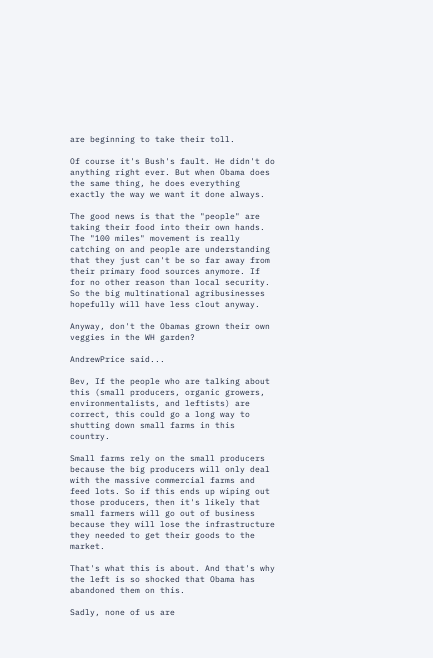are beginning to take their toll.

Of course it's Bush's fault. He didn't do anything right ever. But when Obama does the same thing, he does everything exactly the way we want it done always.

The good news is that the "people" are taking their food into their own hands. The "100 miles" movement is really catching on and people are understanding that they just can't be so far away from their primary food sources anymore. If for no other reason than local security. So the big multinational agribusinesses hopefully will have less clout anyway.

Anyway, don't the Obamas grown their own veggies in the WH garden?

AndrewPrice said...

Bev, If the people who are talking about this (small producers, organic growers, environmentalists, and leftists) are correct, this could go a long way to shutting down small farms in this country.

Small farms rely on the small producers because the big producers will only deal with the massive commercial farms and feed lots. So if this ends up wiping out those producers, then it's likely that small farmers will go out of business because they will lose the infrastructure they needed to get their goods to the market.

That's what this is about. And that's why the left is so shocked that Obama has abandoned them on this.

Sadly, none of us are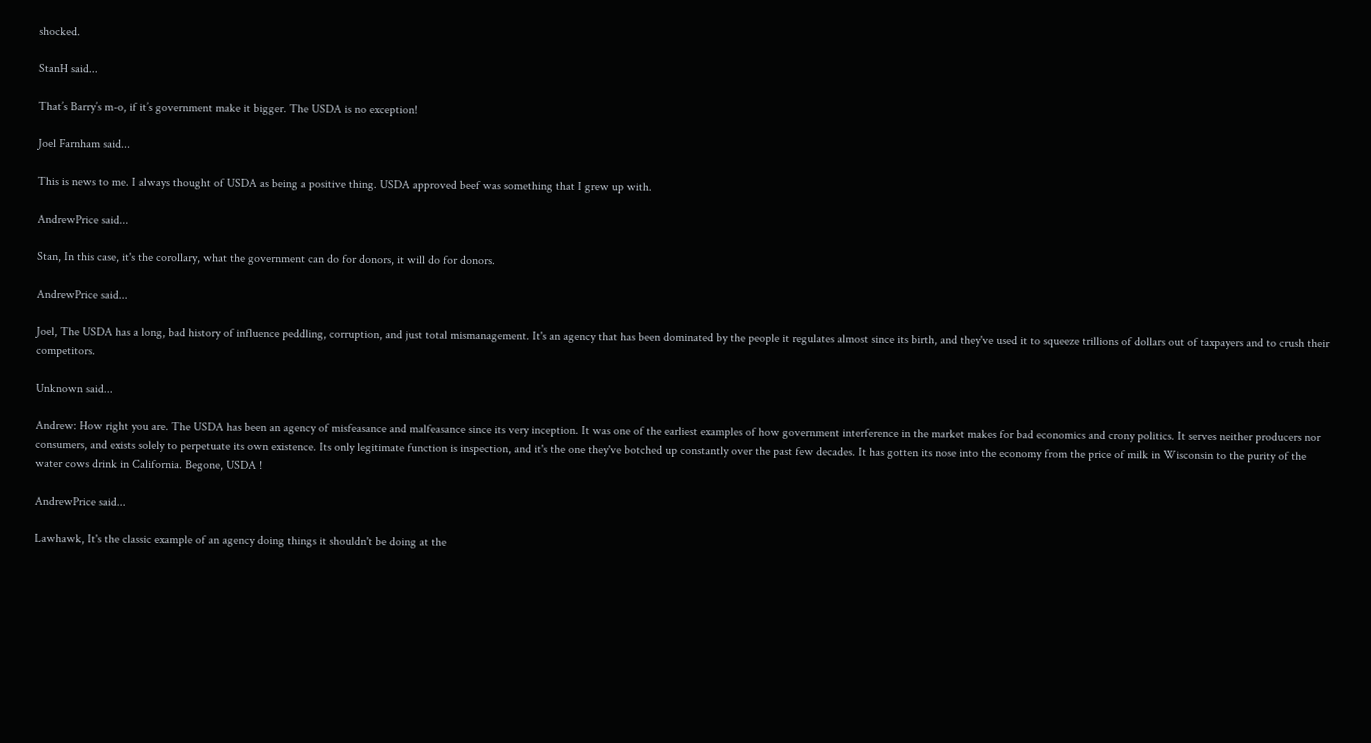shocked.

StanH said...

That’s Barry’s m-o, if it’s government make it bigger. The USDA is no exception!

Joel Farnham said...

This is news to me. I always thought of USDA as being a positive thing. USDA approved beef was something that I grew up with.

AndrewPrice said...

Stan, In this case, it's the corollary, what the government can do for donors, it will do for donors.

AndrewPrice said...

Joel, The USDA has a long, bad history of influence peddling, corruption, and just total mismanagement. It's an agency that has been dominated by the people it regulates almost since its birth, and they've used it to squeeze trillions of dollars out of taxpayers and to crush their competitors.

Unknown said...

Andrew: How right you are. The USDA has been an agency of misfeasance and malfeasance since its very inception. It was one of the earliest examples of how government interference in the market makes for bad economics and crony politics. It serves neither producers nor consumers, and exists solely to perpetuate its own existence. Its only legitimate function is inspection, and it's the one they've botched up constantly over the past few decades. It has gotten its nose into the economy from the price of milk in Wisconsin to the purity of the water cows drink in California. Begone, USDA !

AndrewPrice said...

Lawhawk, It's the classic example of an agency doing things it shouldn't be doing at the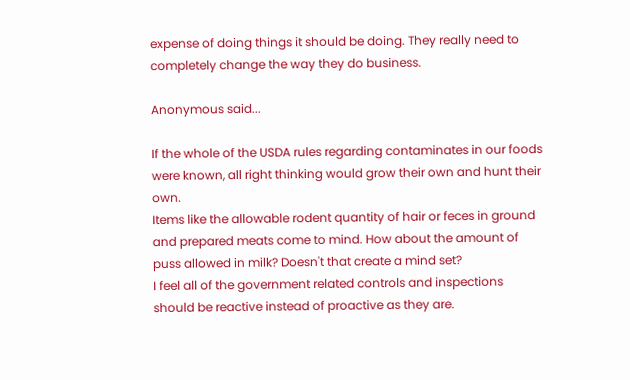expense of doing things it should be doing. They really need to completely change the way they do business.

Anonymous said...

If the whole of the USDA rules regarding contaminates in our foods were known, all right thinking would grow their own and hunt their own.
Items like the allowable rodent quantity of hair or feces in ground and prepared meats come to mind. How about the amount of puss allowed in milk? Doesn't that create a mind set?
I feel all of the government related controls and inspections should be reactive instead of proactive as they are.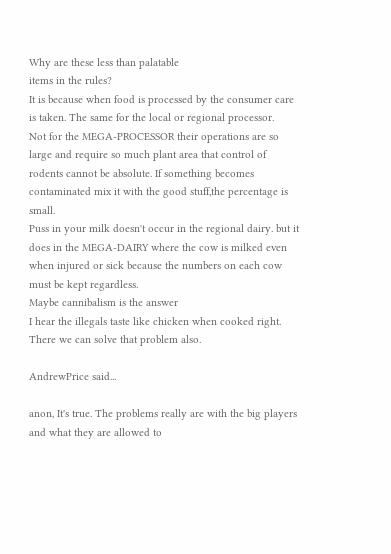Why are these less than palatable
items in the rules?
It is because when food is processed by the consumer care is taken. The same for the local or regional processor.
Not for the MEGA-PROCESSOR their operations are so large and require so much plant area that control of rodents cannot be absolute. If something becomes contaminated mix it with the good stuff,the percentage is small.
Puss in your milk doesn't occur in the regional dairy. but it does in the MEGA-DAIRY where the cow is milked even when injured or sick because the numbers on each cow must be kept regardless.
Maybe cannibalism is the answer
I hear the illegals taste like chicken when cooked right.
There we can solve that problem also.

AndrewPrice said...

anon, It's true. The problems really are with the big players and what they are allowed to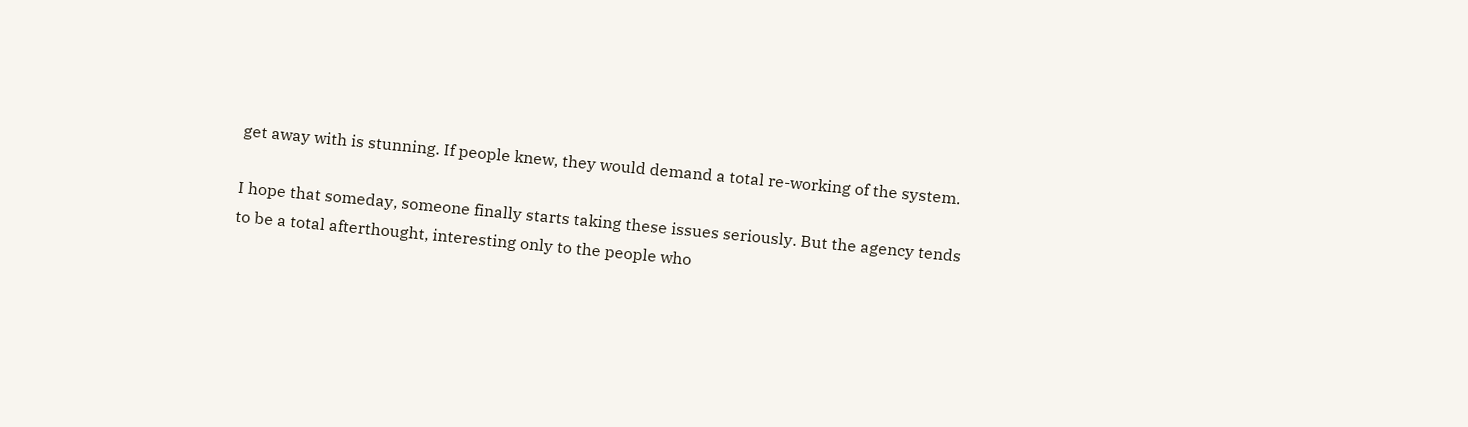get away with is stunning. If people knew, they would demand a total re-working of the system.

I hope that someday, someone finally starts taking these issues seriously. But the agency tends to be a total afterthought, interesting only to the people who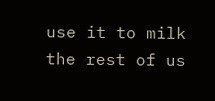use it to milk the rest of us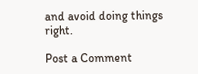and avoid doing things right.

Post a Comment